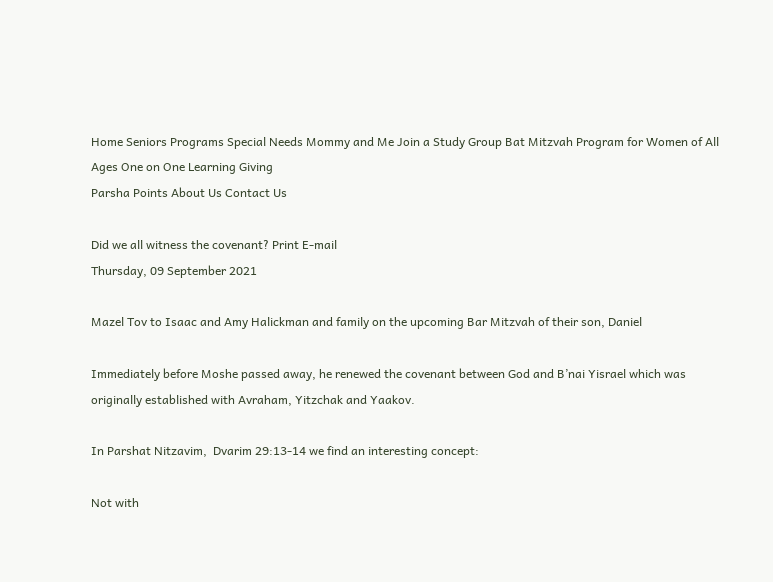Home Seniors Programs Special Needs Mommy and Me Join a Study Group Bat Mitzvah Program for Women of All Ages One on One Learning Giving
Parsha Points About Us Contact Us

Did we all witness the covenant? Print E-mail
Thursday, 09 September 2021

Mazel Tov to Isaac and Amy Halickman and family on the upcoming Bar Mitzvah of their son, Daniel

Immediately before Moshe passed away, he renewed the covenant between God and B’nai Yisrael which was originally established with Avraham, Yitzchak and Yaakov.

In Parshat Nitzavim,  Dvarim 29:13-14 we find an interesting concept:

Not with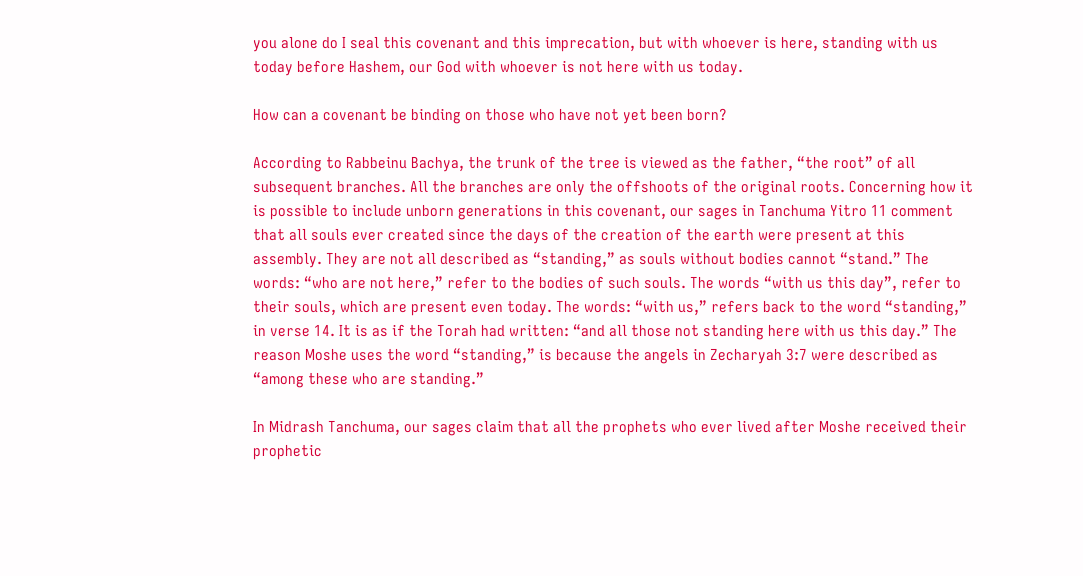you alone do I seal this covenant and this imprecation, but with whoever is here, standing with us today before Hashem, our God with whoever is not here with us today.

How can a covenant be binding on those who have not yet been born?

According to Rabbeinu Bachya, the trunk of the tree is viewed as the father, “the root” of all subsequent branches. All the branches are only the offshoots of the original roots. Concerning how it is possible to include unborn generations in this covenant, our sages in Tanchuma Yitro 11 comment that all souls ever created since the days of the creation of the earth were present at this assembly. They are not all described as “standing,” as souls without bodies cannot “stand.” The words: “who are not here,” refer to the bodies of such souls. The words “with us this day”, refer to their souls, which are present even today. The words: “with us,” refers back to the word “standing,” in verse 14. It is as if the Torah had written: “and all those not standing here with us this day.” The reason Moshe uses the word “standing,” is because the angels in Zecharyah 3:7 were described as “among these who are standing.”

In Midrash Tanchuma, our sages claim that all the prophets who ever lived after Moshe received their prophetic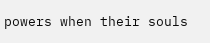powers when their souls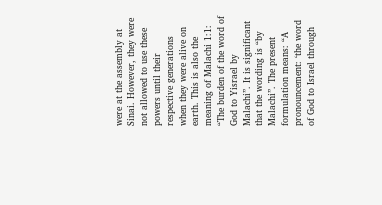were at the assembly at Sinai. However, they were not allowed to use these powers until their respective generations when they were alive on earth. This is also the meaning of Malachi 1:1: “The burden of the word of God to Yisrael by Malachi”. It is significant that the wording is “by Malachi”. The present formulation means: “A pronouncement: ‘the word of God to Israel through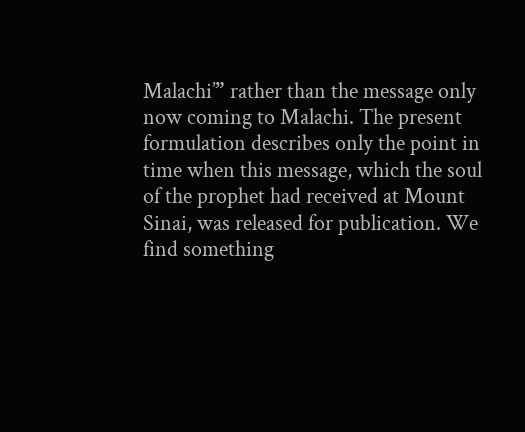Malachi’” rather than the message only now coming to Malachi. The present formulation describes only the point in time when this message, which the soul of the prophet had received at Mount Sinai, was released for publication. We find something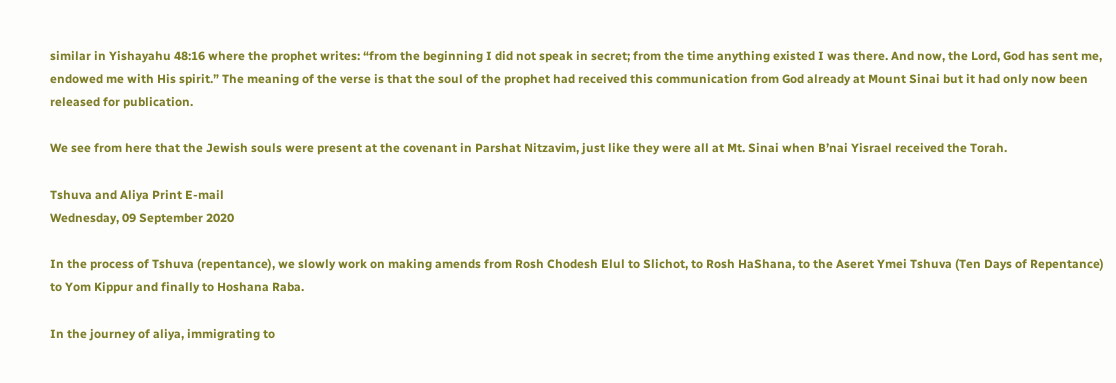similar in Yishayahu 48:16 where the prophet writes: “from the beginning I did not speak in secret; from the time anything existed I was there. And now, the Lord, God has sent me, endowed me with His spirit.” The meaning of the verse is that the soul of the prophet had received this communication from God already at Mount Sinai but it had only now been released for publication.

We see from here that the Jewish souls were present at the covenant in Parshat Nitzavim, just like they were all at Mt. Sinai when B’nai Yisrael received the Torah.

Tshuva and Aliya Print E-mail
Wednesday, 09 September 2020

In the process of Tshuva (repentance), we slowly work on making amends from Rosh Chodesh Elul to Slichot, to Rosh HaShana, to the Aseret Ymei Tshuva (Ten Days of Repentance) to Yom Kippur and finally to Hoshana Raba.

In the journey of aliya, immigrating to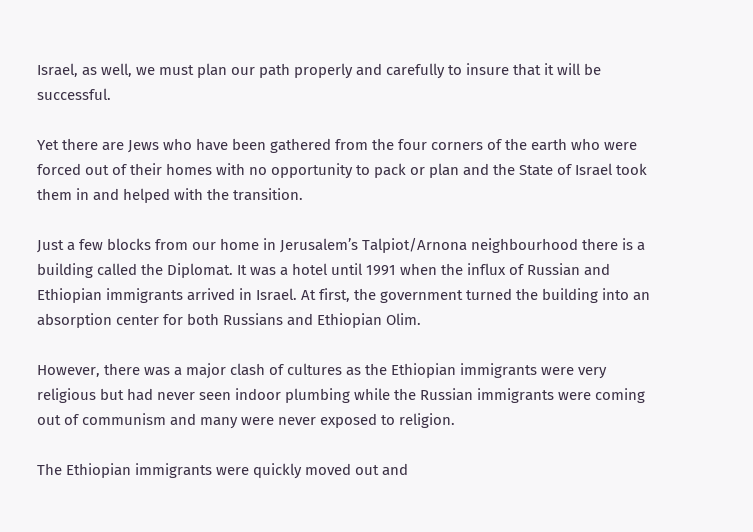Israel, as well, we must plan our path properly and carefully to insure that it will be successful.

Yet there are Jews who have been gathered from the four corners of the earth who were forced out of their homes with no opportunity to pack or plan and the State of Israel took them in and helped with the transition.

Just a few blocks from our home in Jerusalem’s Talpiot/Arnona neighbourhood there is a building called the Diplomat. It was a hotel until 1991 when the influx of Russian and Ethiopian immigrants arrived in Israel. At first, the government turned the building into an absorption center for both Russians and Ethiopian Olim.

However, there was a major clash of cultures as the Ethiopian immigrants were very religious but had never seen indoor plumbing while the Russian immigrants were coming out of communism and many were never exposed to religion.

The Ethiopian immigrants were quickly moved out and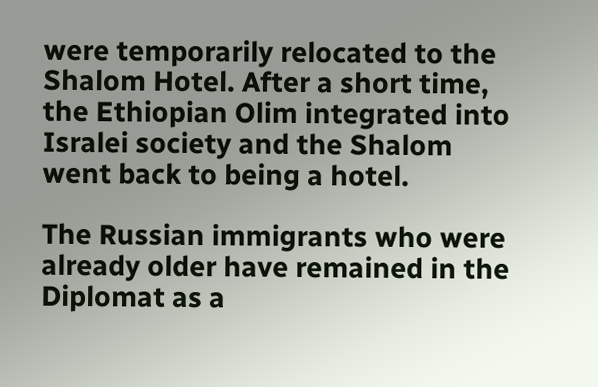were temporarily relocated to the Shalom Hotel. After a short time, the Ethiopian Olim integrated into Isralei society and the Shalom went back to being a hotel.

The Russian immigrants who were already older have remained in the Diplomat as a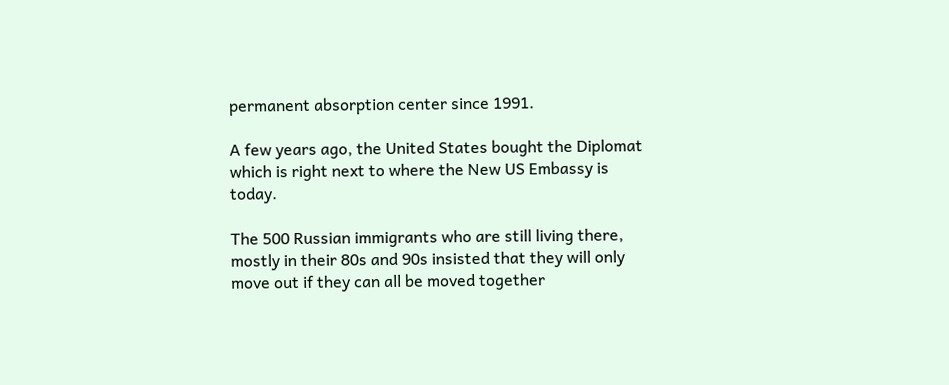permanent absorption center since 1991.

A few years ago, the United States bought the Diplomat which is right next to where the New US Embassy is today.

The 500 Russian immigrants who are still living there, mostly in their 80s and 90s insisted that they will only move out if they can all be moved together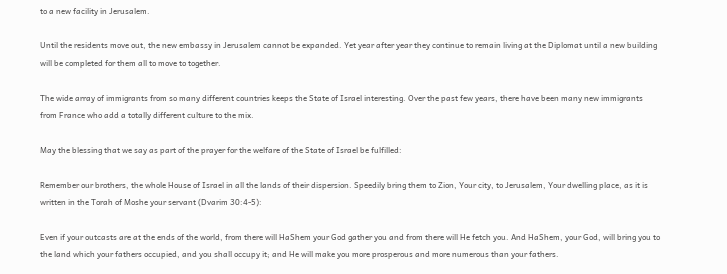to a new facility in Jerusalem.

Until the residents move out, the new embassy in Jerusalem cannot be expanded. Yet year after year they continue to remain living at the Diplomat until a new building will be completed for them all to move to together.

The wide array of immigrants from so many different countries keeps the State of Israel interesting. Over the past few years, there have been many new immigrants from France who add a totally different culture to the mix.

May the blessing that we say as part of the prayer for the welfare of the State of Israel be fulfilled:

Remember our brothers, the whole House of Israel in all the lands of their dispersion. Speedily bring them to Zion, Your city, to Jerusalem, Your dwelling place, as it is written in the Torah of Moshe your servant (Dvarim 30:4-5):

Even if your outcasts are at the ends of the world, from there will HaShem your God gather you and from there will He fetch you. And HaShem, your God, will bring you to the land which your fathers occupied, and you shall occupy it; and He will make you more prosperous and more numerous than your fathers.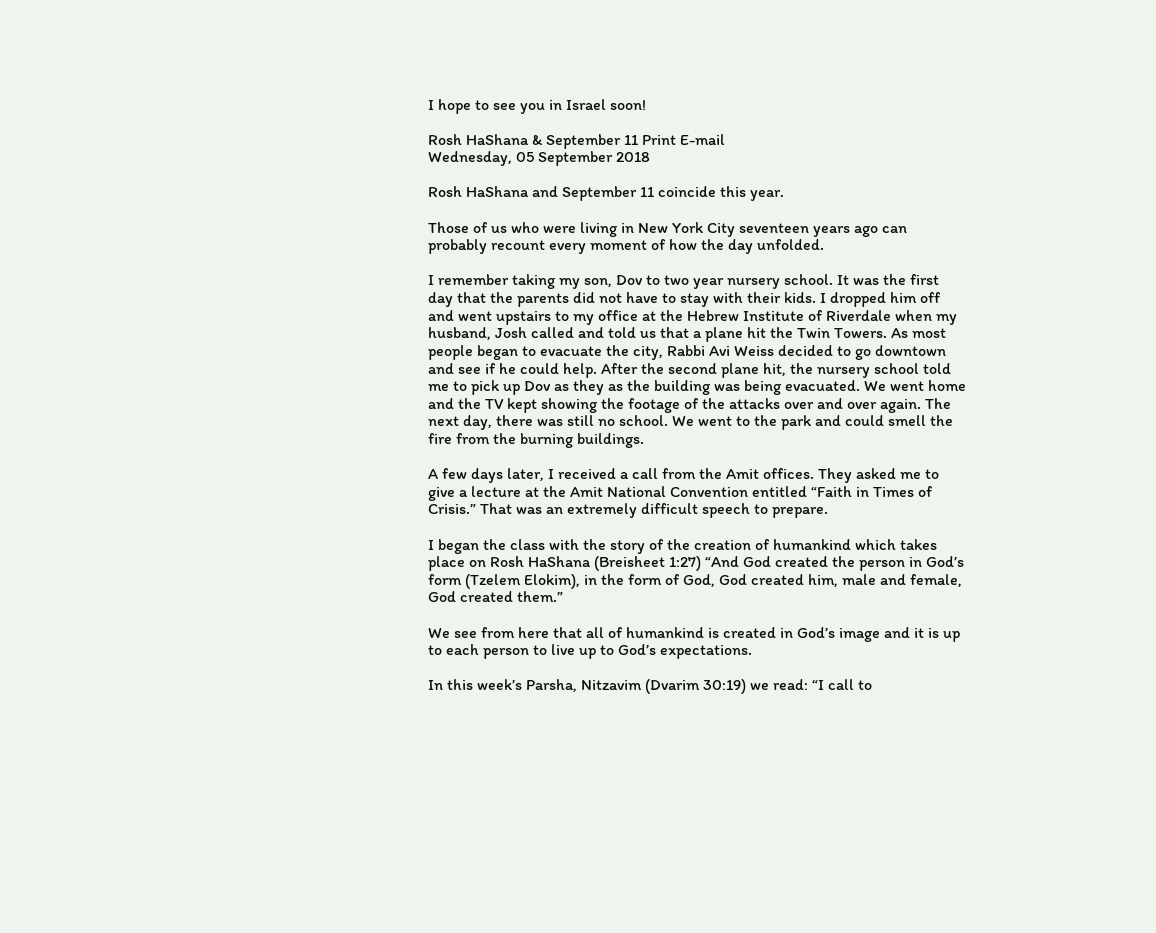I hope to see you in Israel soon!

Rosh HaShana & September 11 Print E-mail
Wednesday, 05 September 2018

Rosh HaShana and September 11 coincide this year.

Those of us who were living in New York City seventeen years ago can probably recount every moment of how the day unfolded.

I remember taking my son, Dov to two year nursery school. It was the first day that the parents did not have to stay with their kids. I dropped him off and went upstairs to my office at the Hebrew Institute of Riverdale when my husband, Josh called and told us that a plane hit the Twin Towers. As most people began to evacuate the city, Rabbi Avi Weiss decided to go downtown and see if he could help. After the second plane hit, the nursery school told me to pick up Dov as they as the building was being evacuated. We went home and the TV kept showing the footage of the attacks over and over again. The next day, there was still no school. We went to the park and could smell the fire from the burning buildings.

A few days later, I received a call from the Amit offices. They asked me to give a lecture at the Amit National Convention entitled “Faith in Times of Crisis.” That was an extremely difficult speech to prepare.

I began the class with the story of the creation of humankind which takes place on Rosh HaShana (Breisheet 1:27) “And God created the person in God’s form (Tzelem Elokim), in the form of God, God created him, male and female, God created them.”

We see from here that all of humankind is created in God’s image and it is up to each person to live up to God’s expectations.

In this week’s Parsha, Nitzavim (Dvarim 30:19) we read: “I call to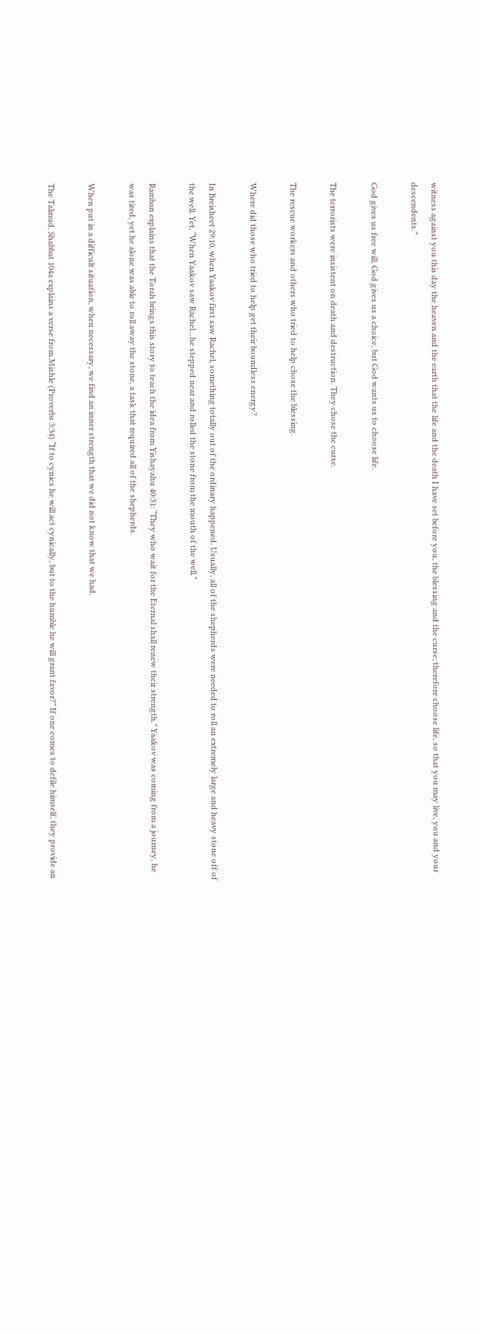witness against you this day the heaven and the earth that the life and the death I have set before you, the blessing and the curse; therefore choose life, so that you may live, you and your descendents.”

God gives us free will, God gives us a choice, but God wants us to choose life.

The terrorists were insistent on death and destruction. They chose the curse.

The rescue workers and others who tried to help chose the blessing.

Where did those who tried to help get their boundless energy?

In Breisheet 29:10, when Yaakov first saw Rachel, something totally out of the ordinary happened. Usually, all of the shepherds were needed to roll an extremely large and heavy stone off of the well. Yet, “When Yaakov saw Rachel…he stepped near and rolled the stone from the mouth of the well.”

Ramban explains that the Torah brings this story to teach the idea from Yishayahu 40:31: “They who wait for the Eternal shall renew their strength.” Yaakov was coming from a journey, he was tired, yet he alone was able to roll away the stone, a task that required all of the shepherds.

When put in a difficult situation, when necessary, we find an inner strength that we did not know that we had.

The Talmud, Shabbat 104a explains a verse from Mishle (Proverbs 3:34) “If to cynics he will act cynically, but to the humble he will grant favor?” If one comes to defile himself, they provide an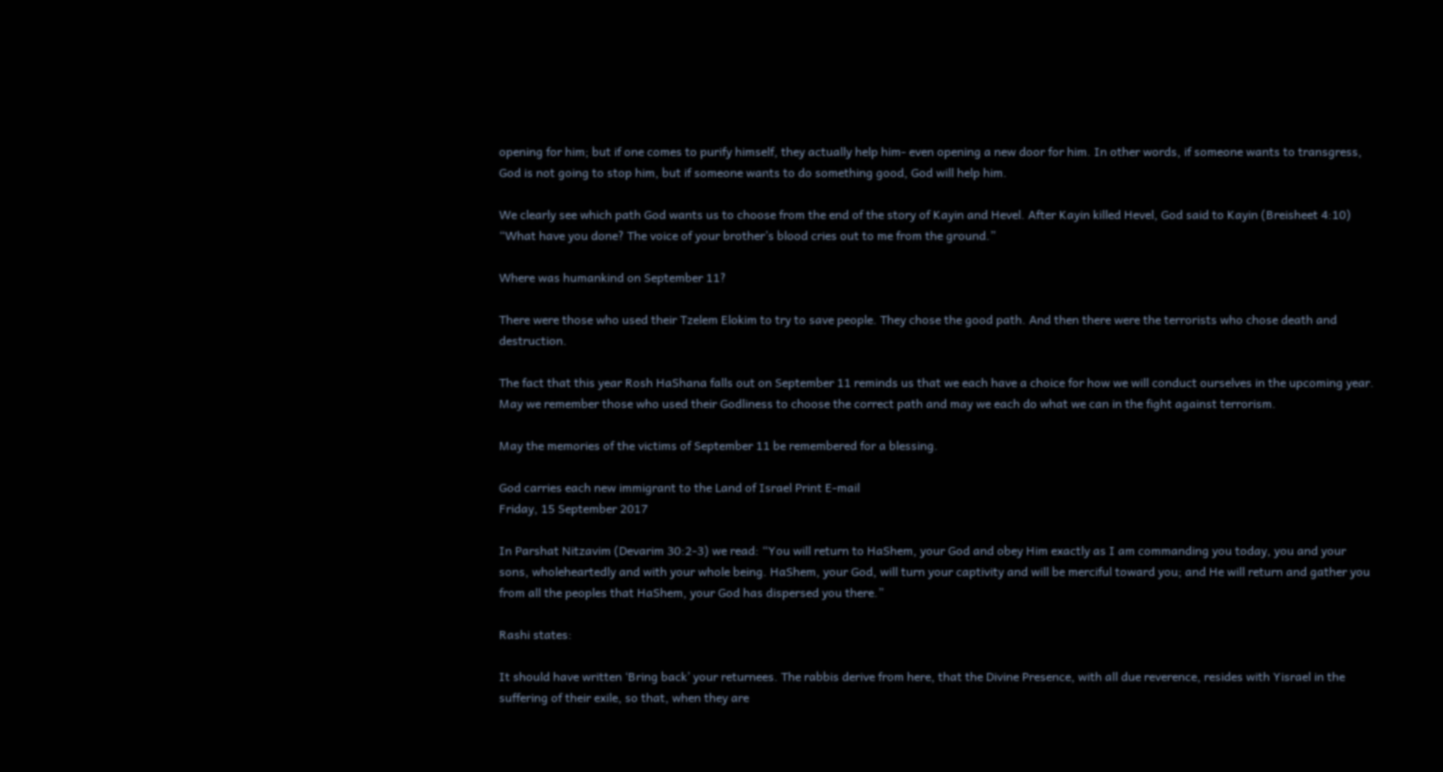opening for him; but if one comes to purify himself, they actually help him- even opening a new door for him. In other words, if someone wants to transgress, God is not going to stop him, but if someone wants to do something good, God will help him.

We clearly see which path God wants us to choose from the end of the story of Kayin and Hevel. After Kayin killed Hevel, God said to Kayin (Breisheet 4:10) “What have you done? The voice of your brother’s blood cries out to me from the ground.”

Where was humankind on September 11?

There were those who used their Tzelem Elokim to try to save people. They chose the good path. And then there were the terrorists who chose death and destruction.

The fact that this year Rosh HaShana falls out on September 11 reminds us that we each have a choice for how we will conduct ourselves in the upcoming year. May we remember those who used their Godliness to choose the correct path and may we each do what we can in the fight against terrorism.

May the memories of the victims of September 11 be remembered for a blessing.

God carries each new immigrant to the Land of Israel Print E-mail
Friday, 15 September 2017

In Parshat Nitzavim (Devarim 30:2-3) we read: “You will return to HaShem, your God and obey Him exactly as I am commanding you today, you and your sons, wholeheartedly and with your whole being. HaShem, your God, will turn your captivity and will be merciful toward you; and He will return and gather you from all the peoples that HaShem, your God has dispersed you there.”

Rashi states:

It should have written ‘Bring back’ your returnees. The rabbis derive from here, that the Divine Presence, with all due reverence, resides with Yisrael in the suffering of their exile, so that, when they are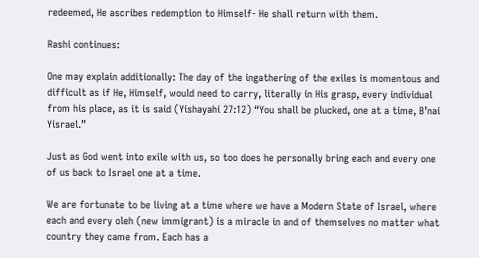redeemed, He ascribes redemption to Himself- He shall return with them.

Rashi continues:

One may explain additionally: The day of the ingathering of the exiles is momentous and difficult as if He, Himself, would need to carry, literally in His grasp, every individual from his place, as it is said (Yishayahi 27:12) “You shall be plucked, one at a time, B’nai Yisrael.”

Just as God went into exile with us, so too does he personally bring each and every one of us back to Israel one at a time.

We are fortunate to be living at a time where we have a Modern State of Israel, where each and every oleh (new immigrant) is a miracle in and of themselves no matter what country they came from. Each has a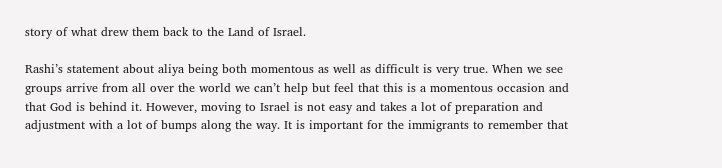story of what drew them back to the Land of Israel.

Rashi’s statement about aliya being both momentous as well as difficult is very true. When we see groups arrive from all over the world we can’t help but feel that this is a momentous occasion and that God is behind it. However, moving to Israel is not easy and takes a lot of preparation and adjustment with a lot of bumps along the way. It is important for the immigrants to remember that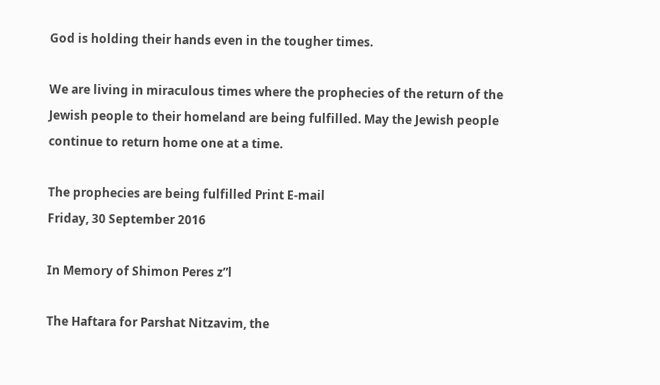God is holding their hands even in the tougher times.

We are living in miraculous times where the prophecies of the return of the Jewish people to their homeland are being fulfilled. May the Jewish people continue to return home one at a time.

The prophecies are being fulfilled Print E-mail
Friday, 30 September 2016

In Memory of Shimon Peres z”l

The Haftara for Parshat Nitzavim, the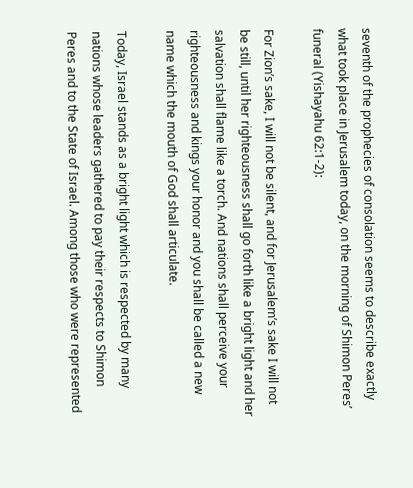seventh of the prophecies of consolation seems to describe exactly what took place in Jerusalem today, on the morning of Shimon Peres’ funeral (Yishayahu 62:1-2):

For Zion’s sake, I will not be silent, and for Jerusalem’s sake I will not be still, until her righteousness shall go forth like a bright light and her salvation shall flame like a torch. And nations shall perceive your righteousness and kings your honor and you shall be called a new name which the mouth of God shall articulate.

Today, Israel stands as a bright light which is respected by many nations whose leaders gathered to pay their respects to Shimon Peres and to the State of Israel. Among those who were represented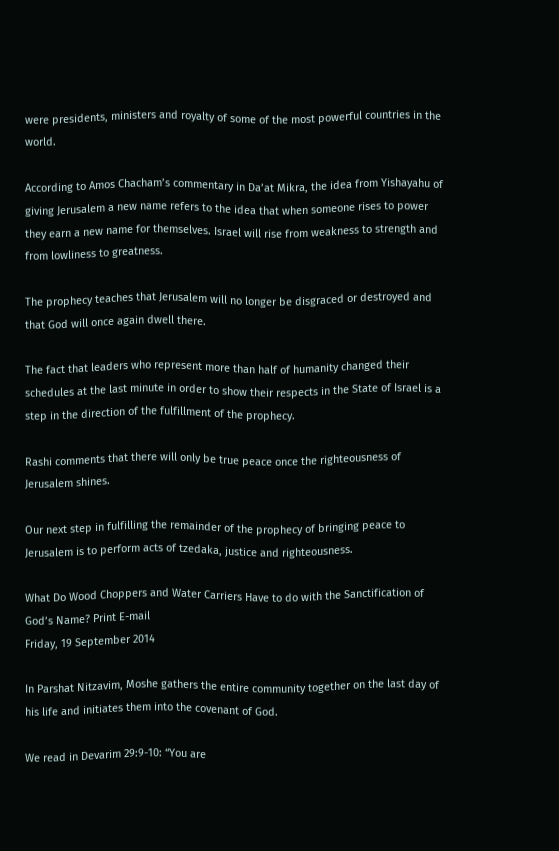were presidents, ministers and royalty of some of the most powerful countries in the world.

According to Amos Chacham’s commentary in Da’at Mikra, the idea from Yishayahu of giving Jerusalem a new name refers to the idea that when someone rises to power they earn a new name for themselves. Israel will rise from weakness to strength and from lowliness to greatness.

The prophecy teaches that Jerusalem will no longer be disgraced or destroyed and that God will once again dwell there.

The fact that leaders who represent more than half of humanity changed their schedules at the last minute in order to show their respects in the State of Israel is a step in the direction of the fulfillment of the prophecy.

Rashi comments that there will only be true peace once the righteousness of Jerusalem shines.

Our next step in fulfilling the remainder of the prophecy of bringing peace to Jerusalem is to perform acts of tzedaka, justice and righteousness.

What Do Wood Choppers and Water Carriers Have to do with the Sanctification of God’s Name? Print E-mail
Friday, 19 September 2014

In Parshat Nitzavim, Moshe gathers the entire community together on the last day of his life and initiates them into the covenant of God.

We read in Devarim 29:9-10: “You are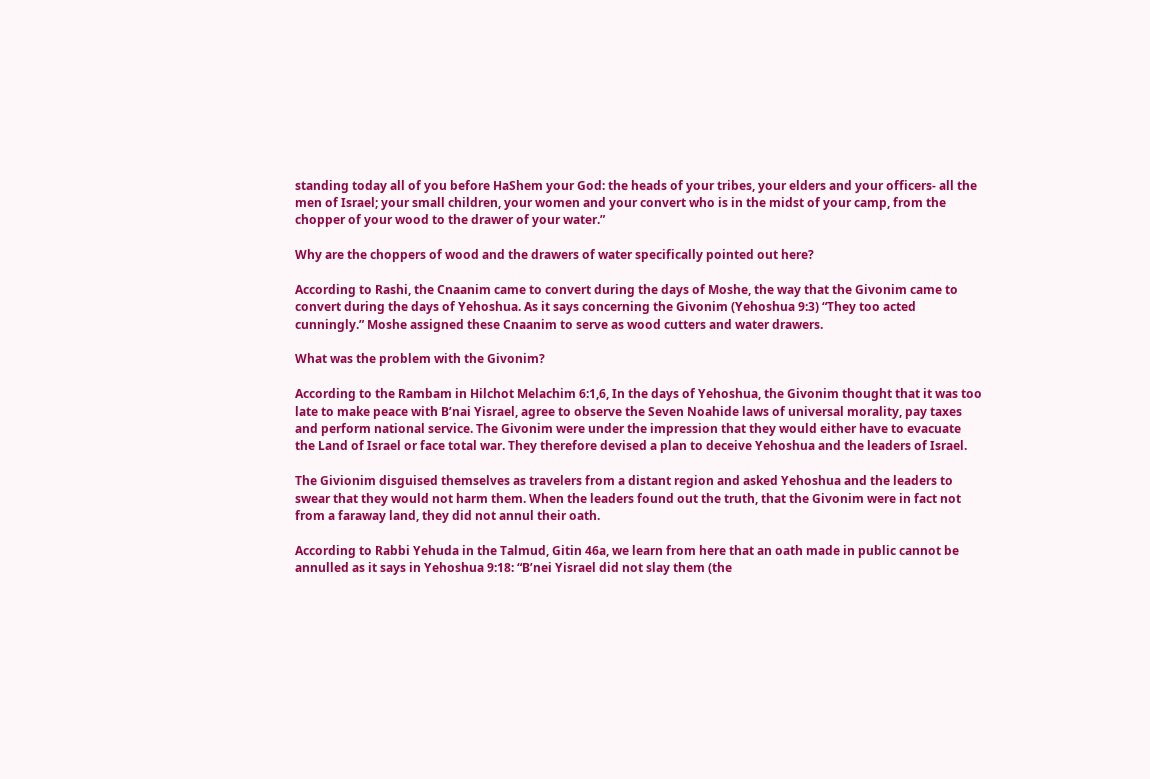standing today all of you before HaShem your God: the heads of your tribes, your elders and your officers- all the men of Israel; your small children, your women and your convert who is in the midst of your camp, from the chopper of your wood to the drawer of your water.”

Why are the choppers of wood and the drawers of water specifically pointed out here?

According to Rashi, the Cnaanim came to convert during the days of Moshe, the way that the Givonim came to convert during the days of Yehoshua. As it says concerning the Givonim (Yehoshua 9:3) “They too acted cunningly.” Moshe assigned these Cnaanim to serve as wood cutters and water drawers.

What was the problem with the Givonim?

According to the Rambam in Hilchot Melachim 6:1,6, In the days of Yehoshua, the Givonim thought that it was too late to make peace with B’nai Yisrael, agree to observe the Seven Noahide laws of universal morality, pay taxes and perform national service. The Givonim were under the impression that they would either have to evacuate the Land of Israel or face total war. They therefore devised a plan to deceive Yehoshua and the leaders of Israel.

The Givionim disguised themselves as travelers from a distant region and asked Yehoshua and the leaders to swear that they would not harm them. When the leaders found out the truth, that the Givonim were in fact not from a faraway land, they did not annul their oath.

According to Rabbi Yehuda in the Talmud, Gitin 46a, we learn from here that an oath made in public cannot be annulled as it says in Yehoshua 9:18: “B’nei Yisrael did not slay them (the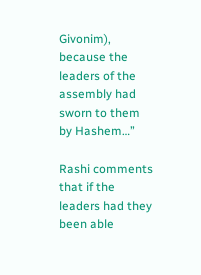Givonim), because the leaders of the assembly had sworn to them by Hashem…”

Rashi comments that if the leaders had they been able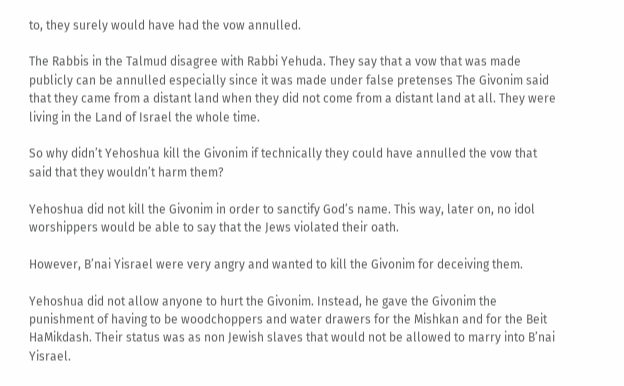to, they surely would have had the vow annulled.

The Rabbis in the Talmud disagree with Rabbi Yehuda. They say that a vow that was made publicly can be annulled especially since it was made under false pretenses The Givonim said that they came from a distant land when they did not come from a distant land at all. They were living in the Land of Israel the whole time.

So why didn’t Yehoshua kill the Givonim if technically they could have annulled the vow that said that they wouldn’t harm them?

Yehoshua did not kill the Givonim in order to sanctify God’s name. This way, later on, no idol worshippers would be able to say that the Jews violated their oath.

However, B’nai Yisrael were very angry and wanted to kill the Givonim for deceiving them.

Yehoshua did not allow anyone to hurt the Givonim. Instead, he gave the Givonim the punishment of having to be woodchoppers and water drawers for the Mishkan and for the Beit HaMikdash. Their status was as non Jewish slaves that would not be allowed to marry into B’nai Yisrael.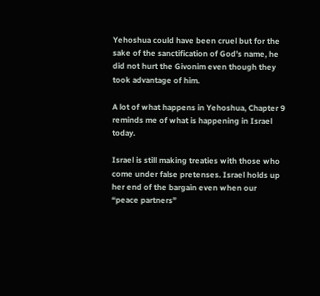Yehoshua could have been cruel but for the sake of the sanctification of God’s name, he did not hurt the Givonim even though they took advantage of him.

A lot of what happens in Yehoshua, Chapter 9 reminds me of what is happening in Israel today.

Israel is still making treaties with those who come under false pretenses. Israel holds up her end of the bargain even when our “peace partners”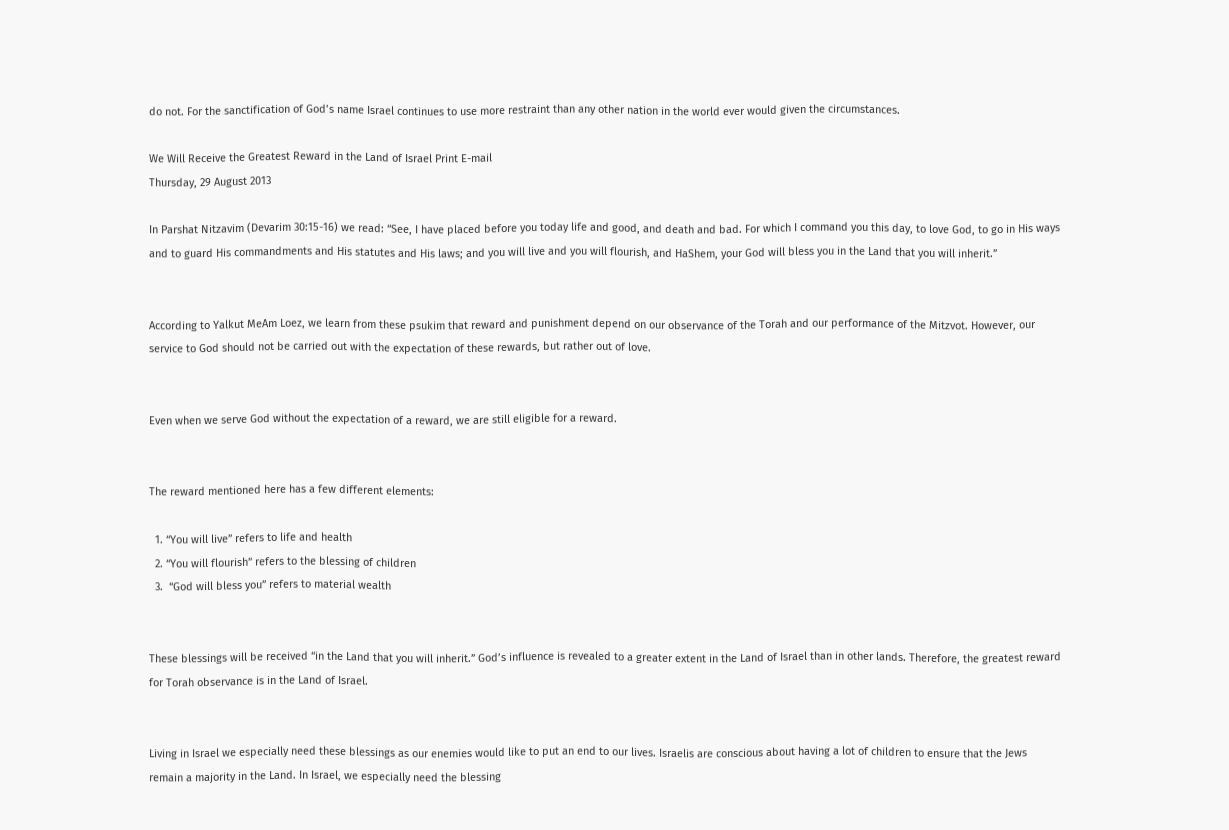do not. For the sanctification of God’s name Israel continues to use more restraint than any other nation in the world ever would given the circumstances.

We Will Receive the Greatest Reward in the Land of Israel Print E-mail
Thursday, 29 August 2013

In Parshat Nitzavim (Devarim 30:15-16) we read: “See, I have placed before you today life and good, and death and bad. For which I command you this day, to love God, to go in His ways and to guard His commandments and His statutes and His laws; and you will live and you will flourish, and HaShem, your God will bless you in the Land that you will inherit.”


According to Yalkut MeAm Loez, we learn from these psukim that reward and punishment depend on our observance of the Torah and our performance of the Mitzvot. However, our service to God should not be carried out with the expectation of these rewards, but rather out of love.


Even when we serve God without the expectation of a reward, we are still eligible for a reward.


The reward mentioned here has a few different elements:

  1. “You will live” refers to life and health
  2. “You will flourish” refers to the blessing of children
  3.  “God will bless you” refers to material wealth


These blessings will be received “in the Land that you will inherit.” God’s influence is revealed to a greater extent in the Land of Israel than in other lands. Therefore, the greatest reward for Torah observance is in the Land of Israel.


Living in Israel we especially need these blessings as our enemies would like to put an end to our lives. Israelis are conscious about having a lot of children to ensure that the Jews remain a majority in the Land. In Israel, we especially need the blessing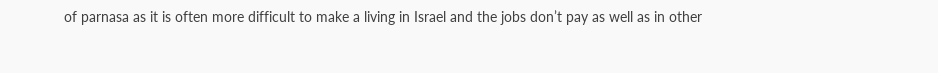of parnasa as it is often more difficult to make a living in Israel and the jobs don’t pay as well as in other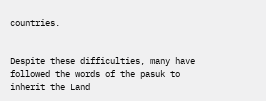countries.


Despite these difficulties, many have followed the words of the pasuk to inherit the Land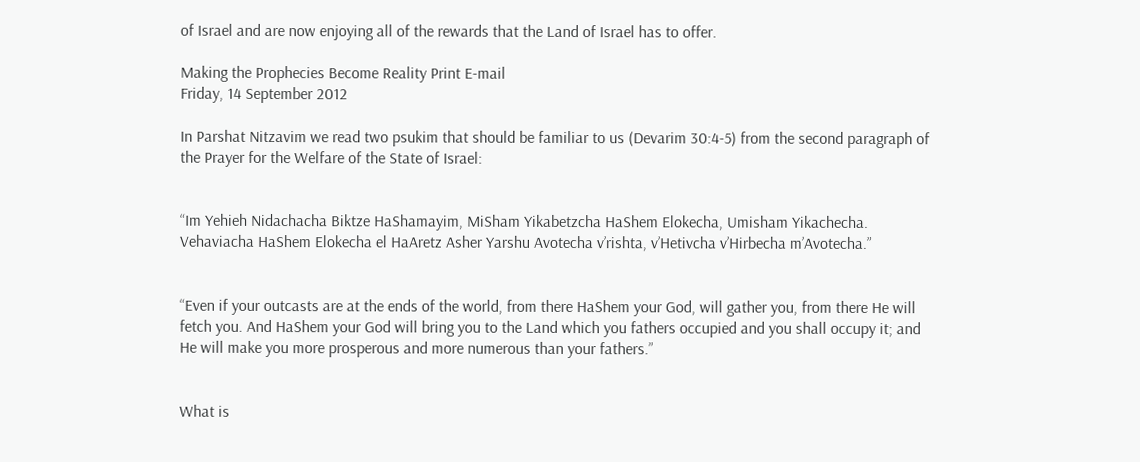of Israel and are now enjoying all of the rewards that the Land of Israel has to offer.

Making the Prophecies Become Reality Print E-mail
Friday, 14 September 2012

In Parshat Nitzavim we read two psukim that should be familiar to us (Devarim 30:4-5) from the second paragraph of the Prayer for the Welfare of the State of Israel:


“Im Yehieh Nidachacha Biktze HaShamayim, MiSham Yikabetzcha HaShem Elokecha, Umisham Yikachecha. Vehaviacha HaShem Elokecha el HaAretz Asher Yarshu Avotecha v’rishta, v’Hetivcha v’Hirbecha m’Avotecha.”


“Even if your outcasts are at the ends of the world, from there HaShem your God, will gather you, from there He will fetch you. And HaShem your God will bring you to the Land which you fathers occupied and you shall occupy it; and He will make you more prosperous and more numerous than your fathers.”


What is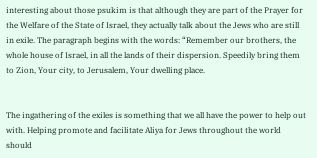interesting about those psukim is that although they are part of the Prayer for the Welfare of the State of Israel, they actually talk about the Jews who are still in exile. The paragraph begins with the words: “Remember our brothers, the whole house of Israel, in all the lands of their dispersion. Speedily bring them to Zion, Your city, to Jerusalem, Your dwelling place.


The ingathering of the exiles is something that we all have the power to help out with. Helping promote and facilitate Aliya for Jews throughout the world should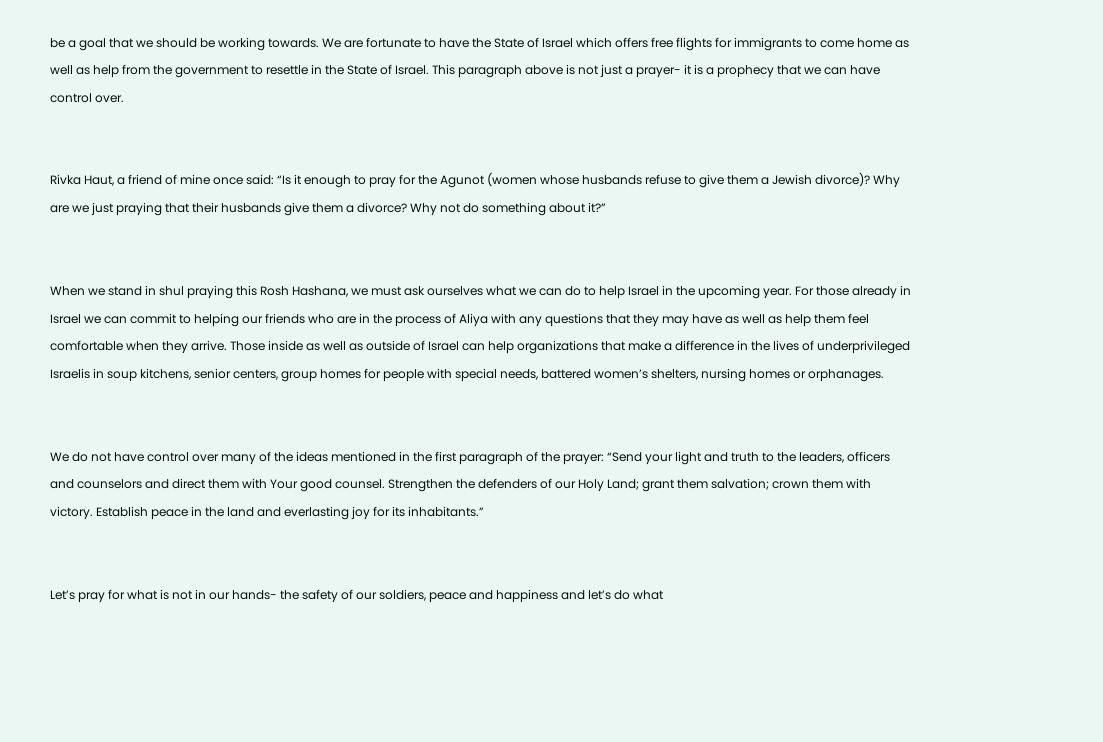be a goal that we should be working towards. We are fortunate to have the State of Israel which offers free flights for immigrants to come home as well as help from the government to resettle in the State of Israel. This paragraph above is not just a prayer- it is a prophecy that we can have control over.


Rivka Haut, a friend of mine once said: “Is it enough to pray for the Agunot (women whose husbands refuse to give them a Jewish divorce)? Why are we just praying that their husbands give them a divorce? Why not do something about it?”


When we stand in shul praying this Rosh Hashana, we must ask ourselves what we can do to help Israel in the upcoming year. For those already in Israel we can commit to helping our friends who are in the process of Aliya with any questions that they may have as well as help them feel comfortable when they arrive. Those inside as well as outside of Israel can help organizations that make a difference in the lives of underprivileged Israelis in soup kitchens, senior centers, group homes for people with special needs, battered women’s shelters, nursing homes or orphanages.


We do not have control over many of the ideas mentioned in the first paragraph of the prayer: “Send your light and truth to the leaders, officers and counselors and direct them with Your good counsel. Strengthen the defenders of our Holy Land; grant them salvation; crown them with victory. Establish peace in the land and everlasting joy for its inhabitants.”


Let’s pray for what is not in our hands- the safety of our soldiers, peace and happiness and let’s do what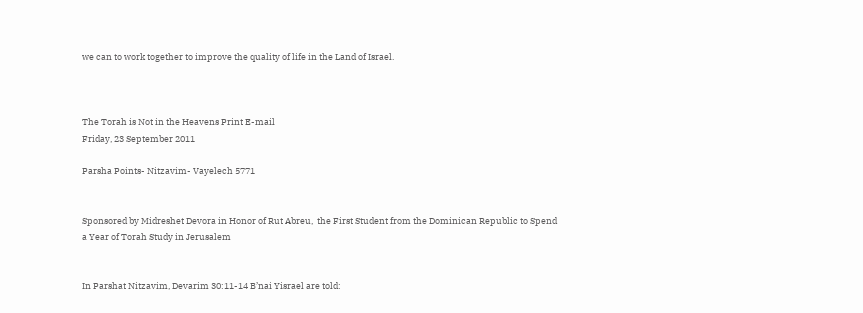we can to work together to improve the quality of life in the Land of Israel.



The Torah is Not in the Heavens Print E-mail
Friday, 23 September 2011

Parsha Points- Nitzavim- Vayelech 5771


Sponsored by Midreshet Devora in Honor of Rut Abreu,  the First Student from the Dominican Republic to Spend a Year of Torah Study in Jerusalem


In Parshat Nitzavim, Devarim 30:11-14 B’nai Yisrael are told: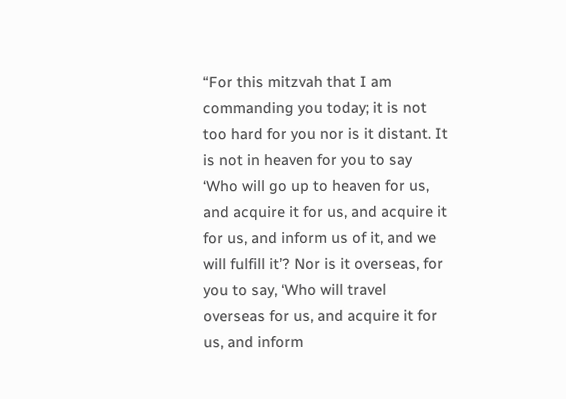“For this mitzvah that I am commanding you today; it is not too hard for you nor is it distant. It is not in heaven for you to say ‘Who will go up to heaven for us, and acquire it for us, and acquire it for us, and inform us of it, and we will fulfill it’? Nor is it overseas, for you to say, ‘Who will travel overseas for us, and acquire it for us, and inform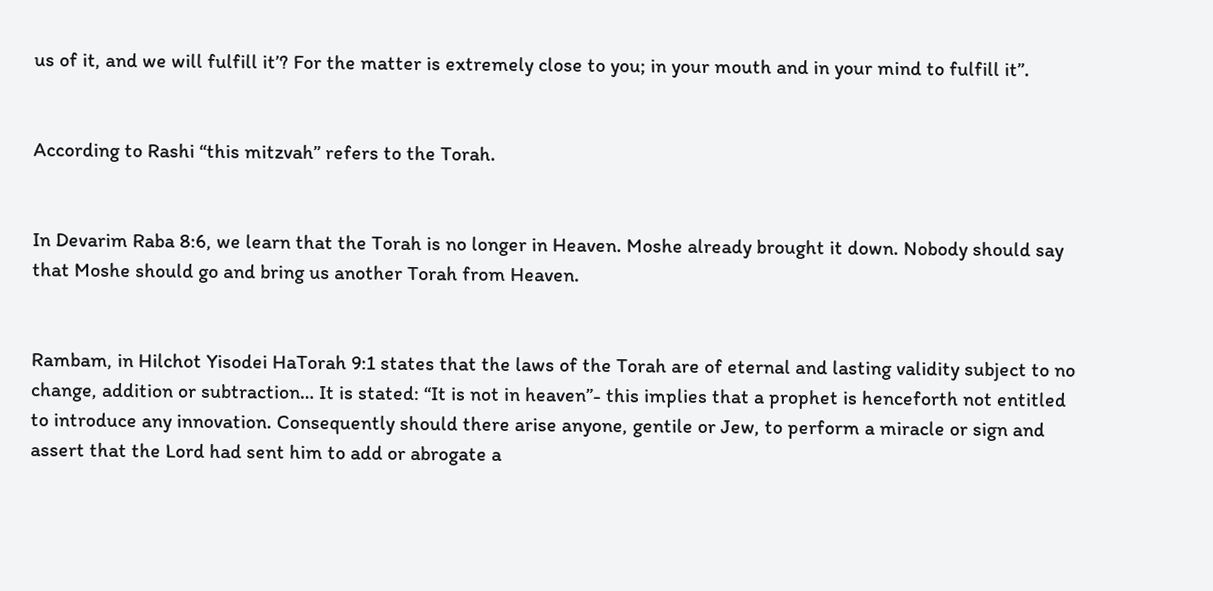us of it, and we will fulfill it’? For the matter is extremely close to you; in your mouth and in your mind to fulfill it”.


According to Rashi “this mitzvah” refers to the Torah.


In Devarim Raba 8:6, we learn that the Torah is no longer in Heaven. Moshe already brought it down. Nobody should say that Moshe should go and bring us another Torah from Heaven.


Rambam, in Hilchot Yisodei HaTorah 9:1 states that the laws of the Torah are of eternal and lasting validity subject to no change, addition or subtraction… It is stated: “It is not in heaven”- this implies that a prophet is henceforth not entitled to introduce any innovation. Consequently should there arise anyone, gentile or Jew, to perform a miracle or sign and assert that the Lord had sent him to add or abrogate a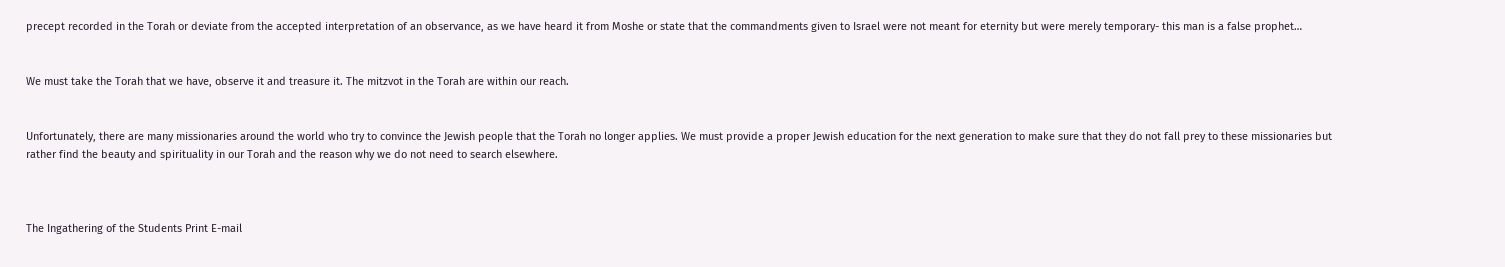precept recorded in the Torah or deviate from the accepted interpretation of an observance, as we have heard it from Moshe or state that the commandments given to Israel were not meant for eternity but were merely temporary- this man is a false prophet…


We must take the Torah that we have, observe it and treasure it. The mitzvot in the Torah are within our reach.


Unfortunately, there are many missionaries around the world who try to convince the Jewish people that the Torah no longer applies. We must provide a proper Jewish education for the next generation to make sure that they do not fall prey to these missionaries but rather find the beauty and spirituality in our Torah and the reason why we do not need to search elsewhere.



The Ingathering of the Students Print E-mail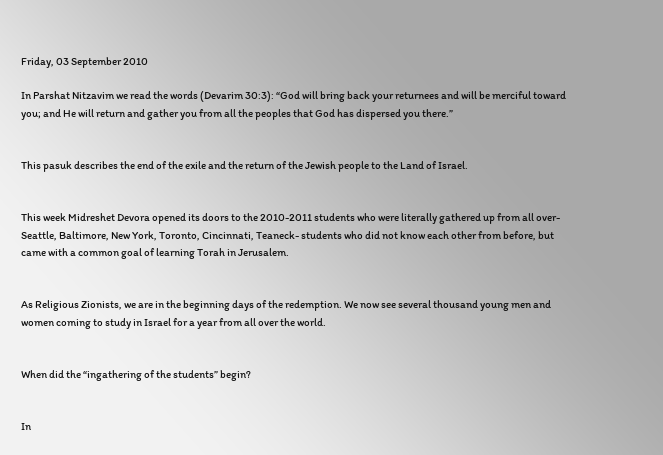Friday, 03 September 2010

In Parshat Nitzavim we read the words (Devarim 30:3): “God will bring back your returnees and will be merciful toward you; and He will return and gather you from all the peoples that God has dispersed you there.”


This pasuk describes the end of the exile and the return of the Jewish people to the Land of Israel.


This week Midreshet Devora opened its doors to the 2010-2011 students who were literally gathered up from all over- Seattle, Baltimore, New York, Toronto, Cincinnati, Teaneck- students who did not know each other from before, but came with a common goal of learning Torah in Jerusalem.


As Religious Zionists, we are in the beginning days of the redemption. We now see several thousand young men and women coming to study in Israel for a year from all over the world.


When did the “ingathering of the students” begin?


In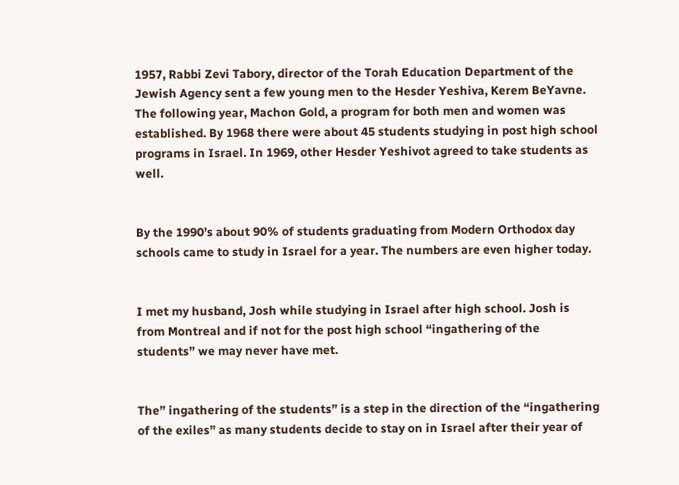1957, Rabbi Zevi Tabory, director of the Torah Education Department of the Jewish Agency sent a few young men to the Hesder Yeshiva, Kerem BeYavne. The following year, Machon Gold, a program for both men and women was established. By 1968 there were about 45 students studying in post high school programs in Israel. In 1969, other Hesder Yeshivot agreed to take students as well.


By the 1990’s about 90% of students graduating from Modern Orthodox day schools came to study in Israel for a year. The numbers are even higher today.


I met my husband, Josh while studying in Israel after high school. Josh is from Montreal and if not for the post high school “ingathering of the students” we may never have met.


The” ingathering of the students” is a step in the direction of the “ingathering of the exiles” as many students decide to stay on in Israel after their year of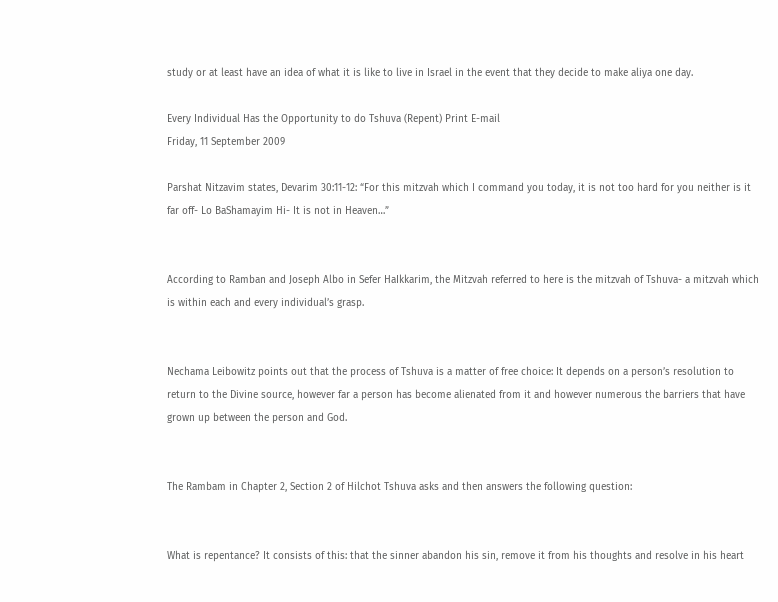study or at least have an idea of what it is like to live in Israel in the event that they decide to make aliya one day.

Every Individual Has the Opportunity to do Tshuva (Repent) Print E-mail
Friday, 11 September 2009

Parshat Nitzavim states, Devarim 30:11-12: “For this mitzvah which I command you today, it is not too hard for you neither is it far off- Lo BaShamayim Hi- It is not in Heaven…”


According to Ramban and Joseph Albo in Sefer HaIkkarim, the Mitzvah referred to here is the mitzvah of Tshuva- a mitzvah which is within each and every individual’s grasp.


Nechama Leibowitz points out that the process of Tshuva is a matter of free choice: It depends on a person’s resolution to return to the Divine source, however far a person has become alienated from it and however numerous the barriers that have grown up between the person and God.


The Rambam in Chapter 2, Section 2 of Hilchot Tshuva asks and then answers the following question:


What is repentance? It consists of this: that the sinner abandon his sin, remove it from his thoughts and resolve in his heart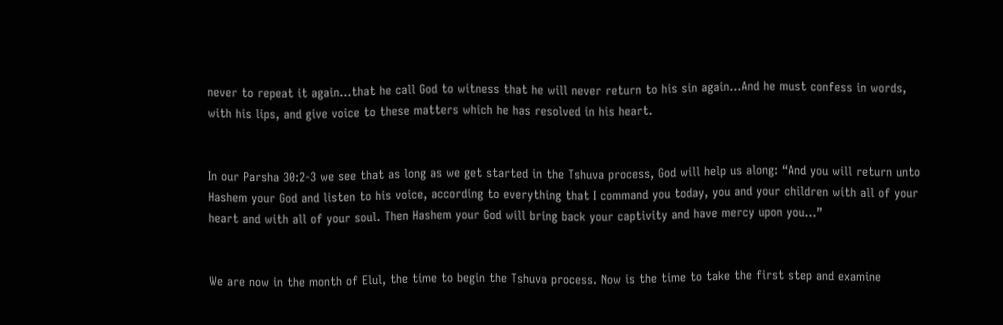never to repeat it again…that he call God to witness that he will never return to his sin again…And he must confess in words, with his lips, and give voice to these matters which he has resolved in his heart.


In our Parsha 30:2-3 we see that as long as we get started in the Tshuva process, God will help us along: “And you will return unto Hashem your God and listen to his voice, according to everything that I command you today, you and your children with all of your heart and with all of your soul. Then Hashem your God will bring back your captivity and have mercy upon you…”


We are now in the month of Elul, the time to begin the Tshuva process. Now is the time to take the first step and examine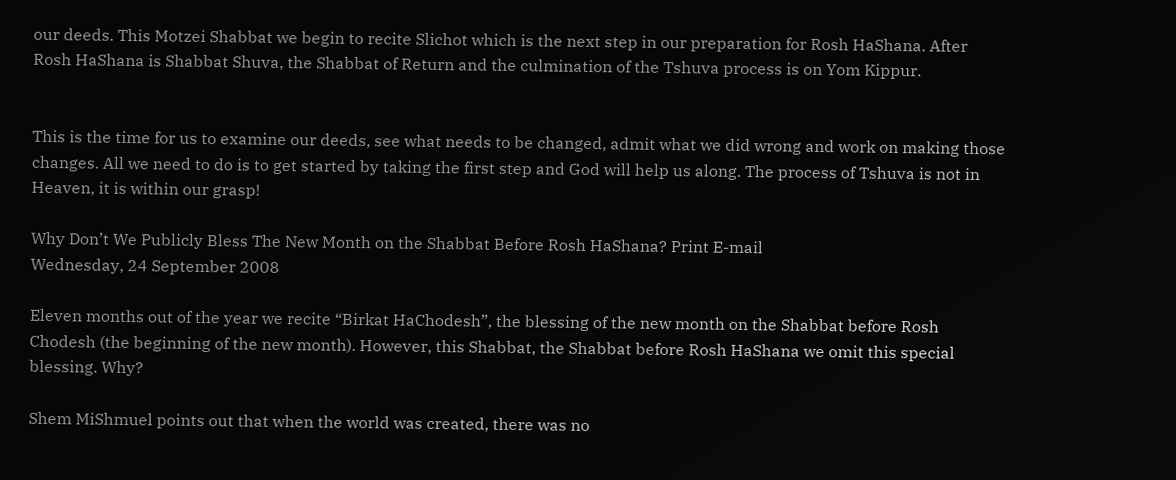our deeds. This Motzei Shabbat we begin to recite Slichot which is the next step in our preparation for Rosh HaShana. After Rosh HaShana is Shabbat Shuva, the Shabbat of Return and the culmination of the Tshuva process is on Yom Kippur.


This is the time for us to examine our deeds, see what needs to be changed, admit what we did wrong and work on making those changes. All we need to do is to get started by taking the first step and God will help us along. The process of Tshuva is not in Heaven, it is within our grasp!

Why Don’t We Publicly Bless The New Month on the Shabbat Before Rosh HaShana? Print E-mail
Wednesday, 24 September 2008

Eleven months out of the year we recite “Birkat HaChodesh”, the blessing of the new month on the Shabbat before Rosh Chodesh (the beginning of the new month). However, this Shabbat, the Shabbat before Rosh HaShana we omit this special blessing. Why?

Shem MiShmuel points out that when the world was created, there was no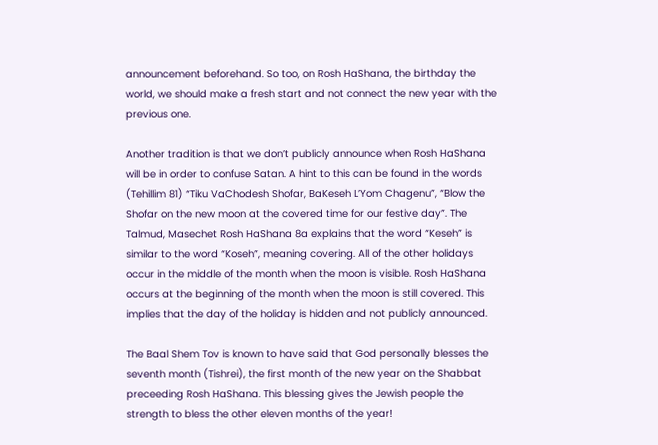announcement beforehand. So too, on Rosh HaShana, the birthday the world, we should make a fresh start and not connect the new year with the previous one.

Another tradition is that we don’t publicly announce when Rosh HaShana will be in order to confuse Satan. A hint to this can be found in the words (Tehillim 81) “Tiku VaChodesh Shofar, BaKeseh L’Yom Chagenu”, “Blow the Shofar on the new moon at the covered time for our festive day”. The Talmud, Masechet Rosh HaShana 8a explains that the word “Keseh” is similar to the word “Koseh”, meaning covering. All of the other holidays occur in the middle of the month when the moon is visible. Rosh HaShana occurs at the beginning of the month when the moon is still covered. This implies that the day of the holiday is hidden and not publicly announced.

The Baal Shem Tov is known to have said that God personally blesses the seventh month (Tishrei), the first month of the new year on the Shabbat preceeding Rosh HaShana. This blessing gives the Jewish people the strength to bless the other eleven months of the year!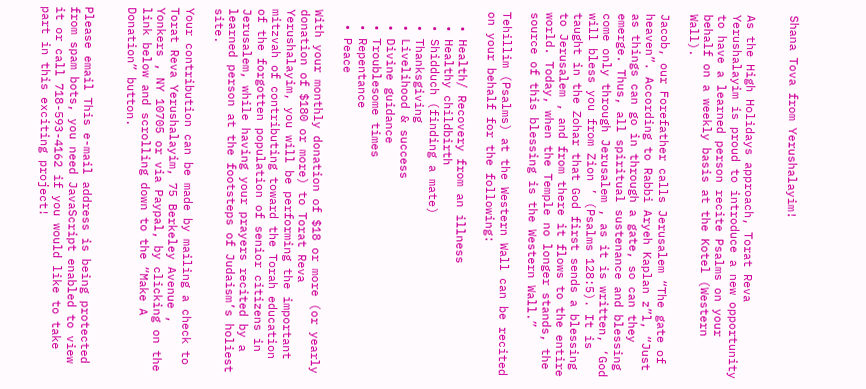Shana Tova from Yerushalayim!


As the High Holidays approach, Torat Reva Yerushalayim is proud to introduce a new opportunity to have a learned person recite Psalms on your behalf on a weekly basis at the Kotel (Western Wall).

Jacob, our Forefather calls Jerusalem “The gate of heaven”. According to Rabbi Aryeh Kaplan z”l, “Just as things can go in through a gate, so can they emerge. Thus, all spiritual sustenance and blessing come only through Jerusalem , as it is written, ‘God will bless you from Zion ’ (Psalms 128:5). It is taught in the Zohar that God first sends a blessing to Jerusalem , and from there it flows to the entire world. Today, when the Temple no longer stands, the source of this blessing is the Western Wall.”

Tehillim (Psalms) at the Western Wall can be recited on your behalf for the following:

  • Health/ Recovery from an illness
  • Healthy childbirth
  • Shidduch (finding a mate)
  • Thanksgiving
  • Livelihood & success
  • Divine guidance
  • Troublesome times
  • Repentance
  • Peace

With your monthly donation of $18 or more (or yearly donation of $180 or more) to Torat Reva Yerushalayim, you will be performing the important mitzvah of contributing toward the Torah education of the forgotten population of senior citizens in Jerusalem, while having your prayers recited by a learned person at the footsteps of Judaism’s holiest site.

Your contribution can be made by mailing a check to Torat Reva Yerushalayim, 75 Berkeley Avenue , Yonkers , NY 10705 or via Paypal, by clicking on the link below and scrolling down to the “Make A Donation” button.


Please email This e-mail address is being protected from spam bots, you need JavaScript enabled to view it or call 718-593-4162 if you would like to take part in this exciting project!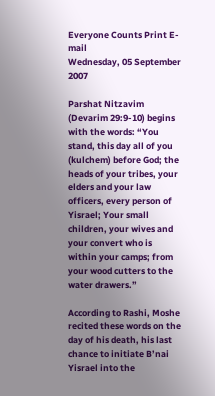Everyone Counts Print E-mail
Wednesday, 05 September 2007

Parshat Nitzavim (Devarim 29:9-10) begins with the words: “You stand, this day all of you (kulchem) before God; the heads of your tribes, your elders and your law officers, every person of Yisrael; Your small children, your wives and your convert who is within your camps; from your wood cutters to the water drawers.”

According to Rashi, Moshe recited these words on the day of his death, his last chance to initiate B’nai Yisrael into the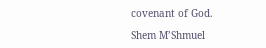covenant of God.

Shem M’Shmuel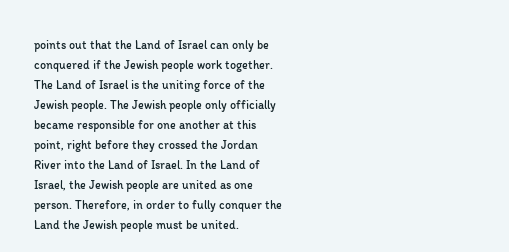points out that the Land of Israel can only be conquered if the Jewish people work together. The Land of Israel is the uniting force of the Jewish people. The Jewish people only officially became responsible for one another at this point, right before they crossed the Jordan River into the Land of Israel. In the Land of Israel, the Jewish people are united as one person. Therefore, in order to fully conquer the Land the Jewish people must be united.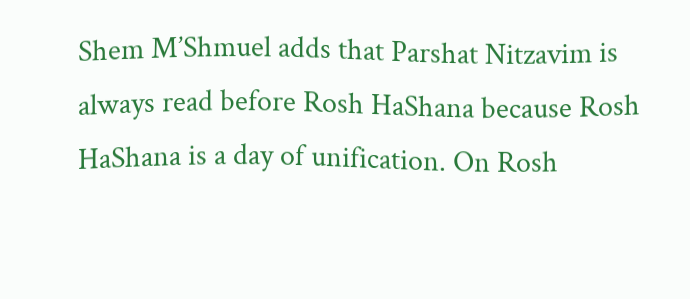Shem M’Shmuel adds that Parshat Nitzavim is always read before Rosh HaShana because Rosh HaShana is a day of unification. On Rosh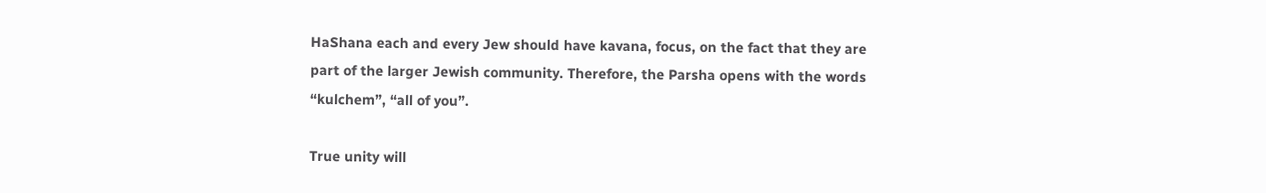HaShana each and every Jew should have kavana, focus, on the fact that they are part of the larger Jewish community. Therefore, the Parsha opens with the words “kulchem”, “all of you”.

True unity will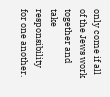only come if all of the Jews work together and take responsibility for one another.